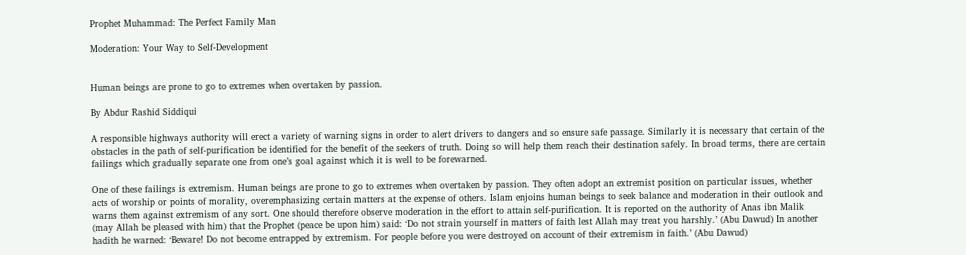Prophet Muhammad: The Perfect Family Man

Moderation: Your Way to Self-Development


Human beings are prone to go to extremes when overtaken by passion.

By Abdur Rashid Siddiqui

A responsible highways authority will erect a variety of warning signs in order to alert drivers to dangers and so ensure safe passage. Similarly it is necessary that certain of the obstacles in the path of self-purification be identified for the benefit of the seekers of truth. Doing so will help them reach their destination safely. In broad terms, there are certain failings which gradually separate one from one’s goal against which it is well to be forewarned.

One of these failings is extremism. Human beings are prone to go to extremes when overtaken by passion. They often adopt an extremist position on particular issues, whether acts of worship or points of morality, overemphasizing certain matters at the expense of others. Islam enjoins human beings to seek balance and moderation in their outlook and warns them against extremism of any sort. One should therefore observe moderation in the effort to attain self-purification. It is reported on the authority of Anas ibn Malik (may Allah be pleased with him) that the Prophet (peace be upon him) said: ‘Do not strain yourself in matters of faith lest Allah may treat you harshly.’ (Abu Dawud) In another hadith he warned: ‘Beware! Do not become entrapped by extremism. For people before you were destroyed on account of their extremism in faith.’ (Abu Dawud)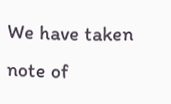We have taken note of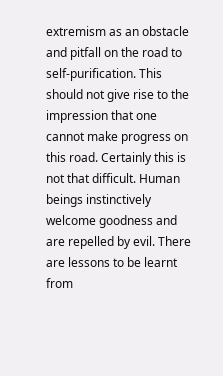extremism as an obstacle and pitfall on the road to self-purification. This should not give rise to the impression that one cannot make progress on this road. Certainly this is not that difficult. Human beings instinctively welcome goodness and are repelled by evil. There are lessons to be learnt from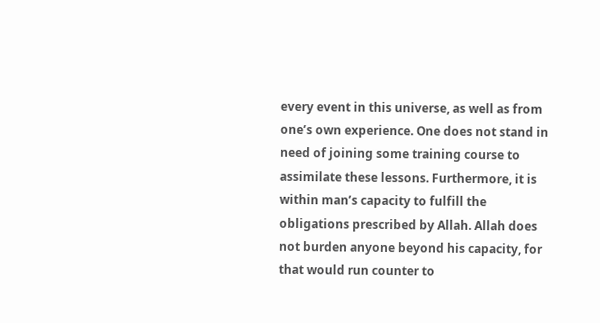every event in this universe, as well as from one’s own experience. One does not stand in need of joining some training course to assimilate these lessons. Furthermore, it is within man’s capacity to fulfill the obligations prescribed by Allah. Allah does not burden anyone beyond his capacity, for that would run counter to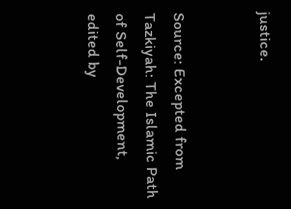justice.


Source: Excepted from Tazkiyah: The Islamic Path of Self-Development, edited by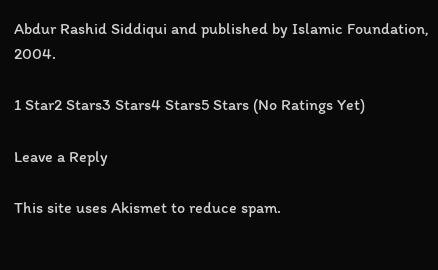Abdur Rashid Siddiqui and published by Islamic Foundation, 2004.

1 Star2 Stars3 Stars4 Stars5 Stars (No Ratings Yet)

Leave a Reply

This site uses Akismet to reduce spam.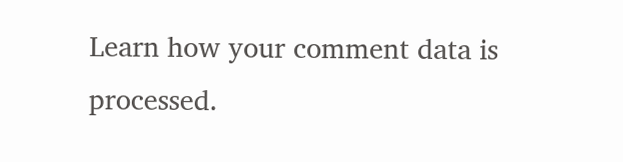Learn how your comment data is processed.